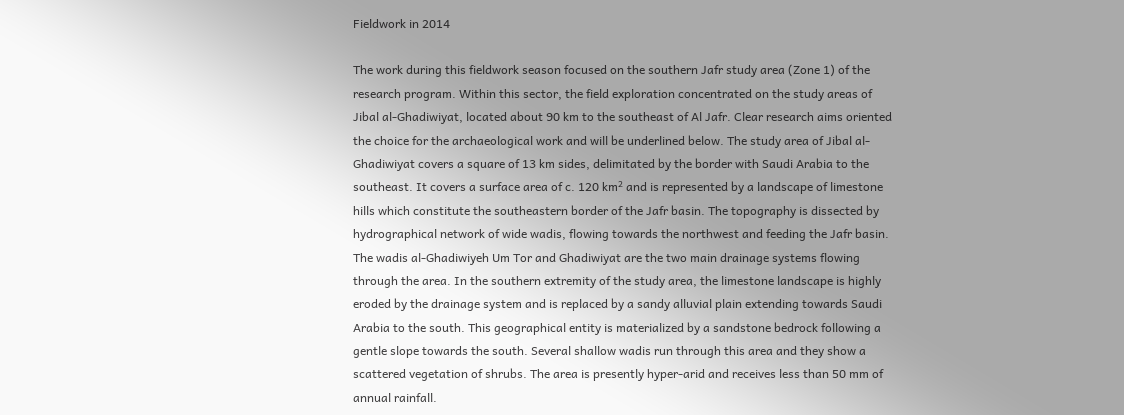Fieldwork in 2014

The work during this fieldwork season focused on the southern Jafr study area (Zone 1) of the research program. Within this sector, the field exploration concentrated on the study areas of Jibal al-Ghadiwiyat, located about 90 km to the southeast of Al Jafr. Clear research aims oriented the choice for the archaeological work and will be underlined below. The study area of Jibal al-Ghadiwiyat covers a square of 13 km sides, delimitated by the border with Saudi Arabia to the southeast. It covers a surface area of c. 120 km² and is represented by a landscape of limestone hills which constitute the southeastern border of the Jafr basin. The topography is dissected by hydrographical network of wide wadis, flowing towards the northwest and feeding the Jafr basin. The wadis al-Ghadiwiyeh Um Tor and Ghadiwiyat are the two main drainage systems flowing through the area. In the southern extremity of the study area, the limestone landscape is highly eroded by the drainage system and is replaced by a sandy alluvial plain extending towards Saudi Arabia to the south. This geographical entity is materialized by a sandstone bedrock following a gentle slope towards the south. Several shallow wadis run through this area and they show a scattered vegetation of shrubs. The area is presently hyper-arid and receives less than 50 mm of annual rainfall.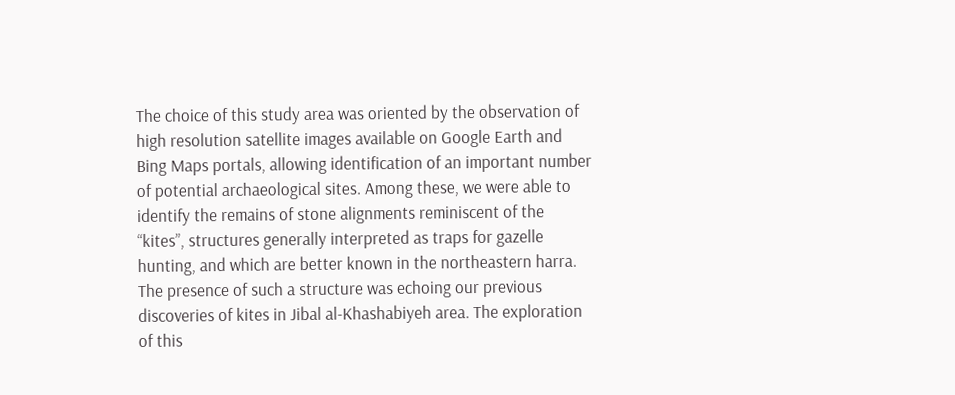The choice of this study area was oriented by the observation of high resolution satellite images available on Google Earth and Bing Maps portals, allowing identification of an important number of potential archaeological sites. Among these, we were able to identify the remains of stone alignments reminiscent of the “kites”, structures generally interpreted as traps for gazelle hunting, and which are better known in the northeastern harra. The presence of such a structure was echoing our previous discoveries of kites in Jibal al-Khashabiyeh area. The exploration of this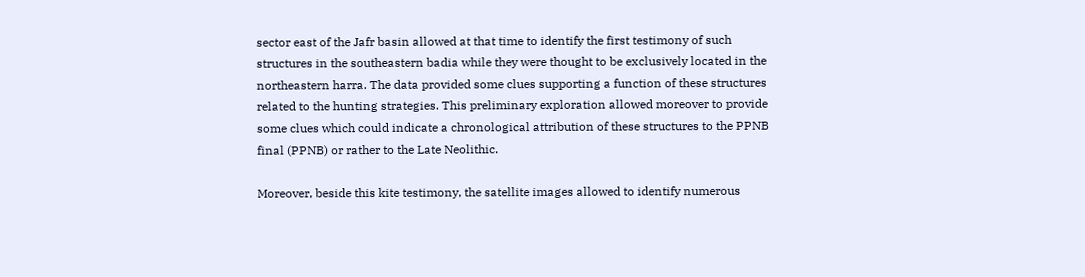sector east of the Jafr basin allowed at that time to identify the first testimony of such structures in the southeastern badia while they were thought to be exclusively located in the northeastern harra. The data provided some clues supporting a function of these structures related to the hunting strategies. This preliminary exploration allowed moreover to provide some clues which could indicate a chronological attribution of these structures to the PPNB final (PPNB) or rather to the Late Neolithic.

Moreover, beside this kite testimony, the satellite images allowed to identify numerous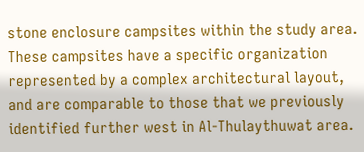stone enclosure campsites within the study area. These campsites have a specific organization represented by a complex architectural layout, and are comparable to those that we previously identified further west in Al-Thulaythuwat area.